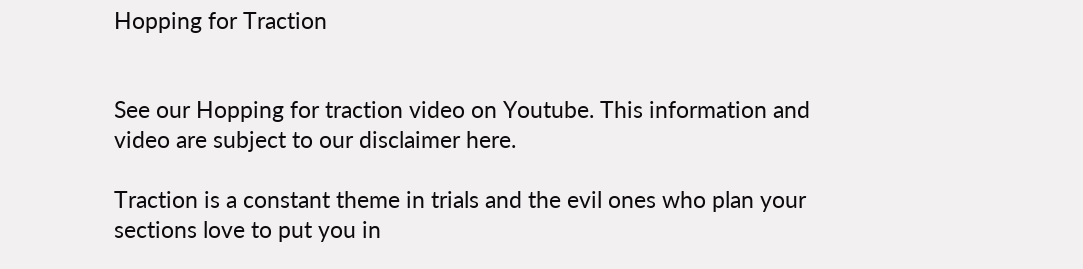Hopping for Traction


See our Hopping for traction video on Youtube. This information and video are subject to our disclaimer here.

Traction is a constant theme in trials and the evil ones who plan your sections love to put you in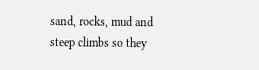sand, rocks, mud and steep climbs so they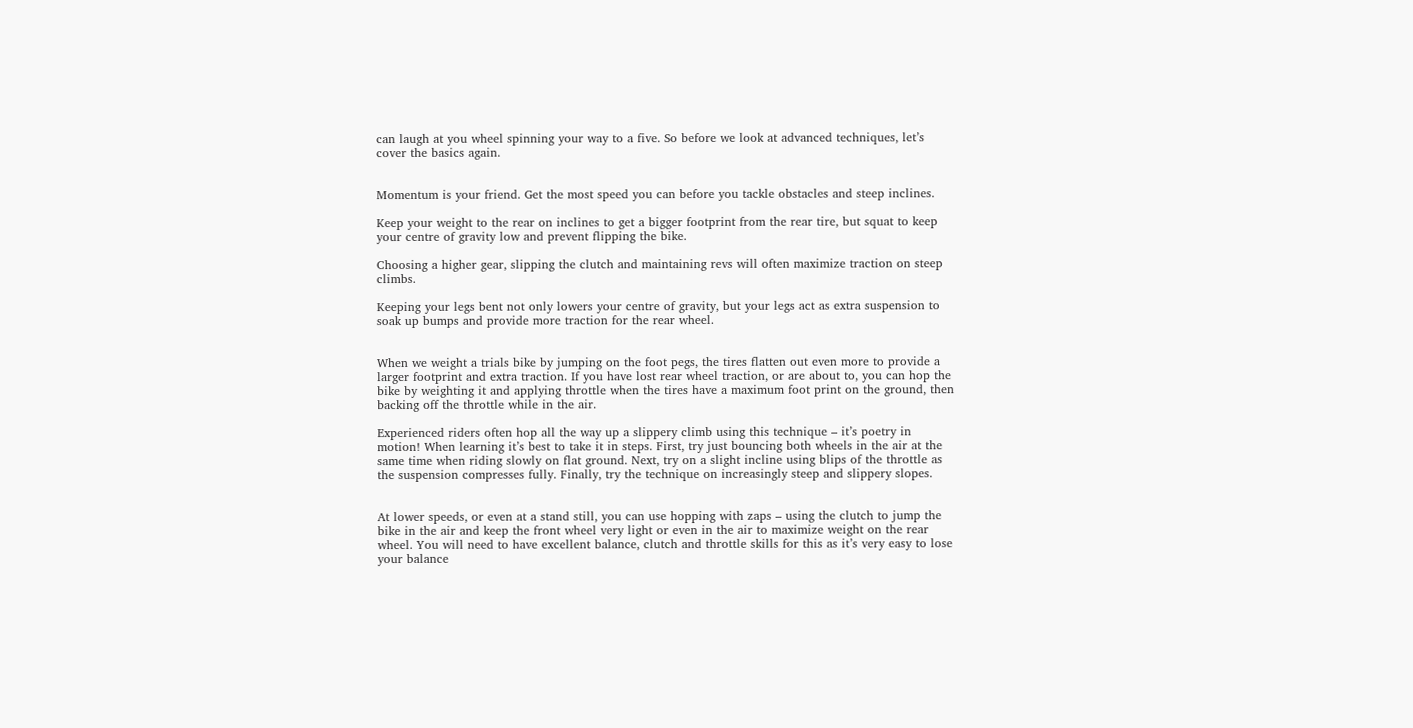can laugh at you wheel spinning your way to a five. So before we look at advanced techniques, let’s cover the basics again.


Momentum is your friend. Get the most speed you can before you tackle obstacles and steep inclines.

Keep your weight to the rear on inclines to get a bigger footprint from the rear tire, but squat to keep your centre of gravity low and prevent flipping the bike.

Choosing a higher gear, slipping the clutch and maintaining revs will often maximize traction on steep climbs.

Keeping your legs bent not only lowers your centre of gravity, but your legs act as extra suspension to soak up bumps and provide more traction for the rear wheel.


When we weight a trials bike by jumping on the foot pegs, the tires flatten out even more to provide a larger footprint and extra traction. If you have lost rear wheel traction, or are about to, you can hop the bike by weighting it and applying throttle when the tires have a maximum foot print on the ground, then backing off the throttle while in the air.

Experienced riders often hop all the way up a slippery climb using this technique – it’s poetry in motion! When learning it’s best to take it in steps. First, try just bouncing both wheels in the air at the same time when riding slowly on flat ground. Next, try on a slight incline using blips of the throttle as the suspension compresses fully. Finally, try the technique on increasingly steep and slippery slopes.


At lower speeds, or even at a stand still, you can use hopping with zaps – using the clutch to jump the bike in the air and keep the front wheel very light or even in the air to maximize weight on the rear wheel. You will need to have excellent balance, clutch and throttle skills for this as it’s very easy to lose your balance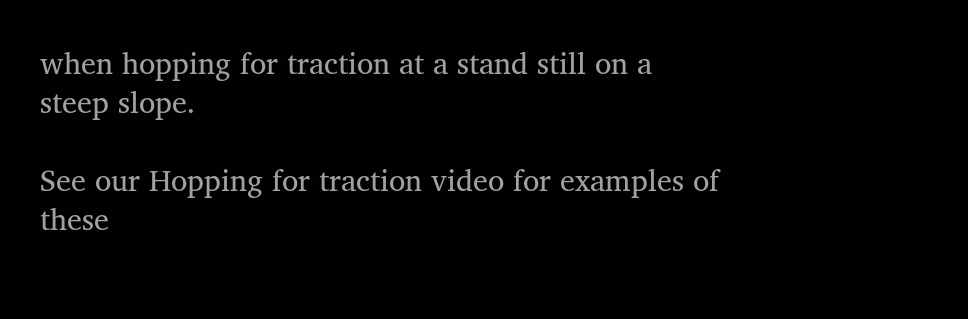when hopping for traction at a stand still on a steep slope.

See our Hopping for traction video for examples of these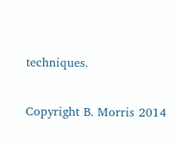techniques.

Copyright B. Morris 2014